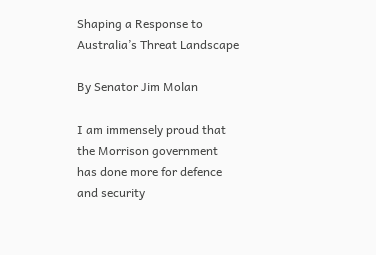Shaping a Response to Australia’s Threat Landscape

By Senator Jim Molan

I am immensely proud that the Morrison government has done more for defence and security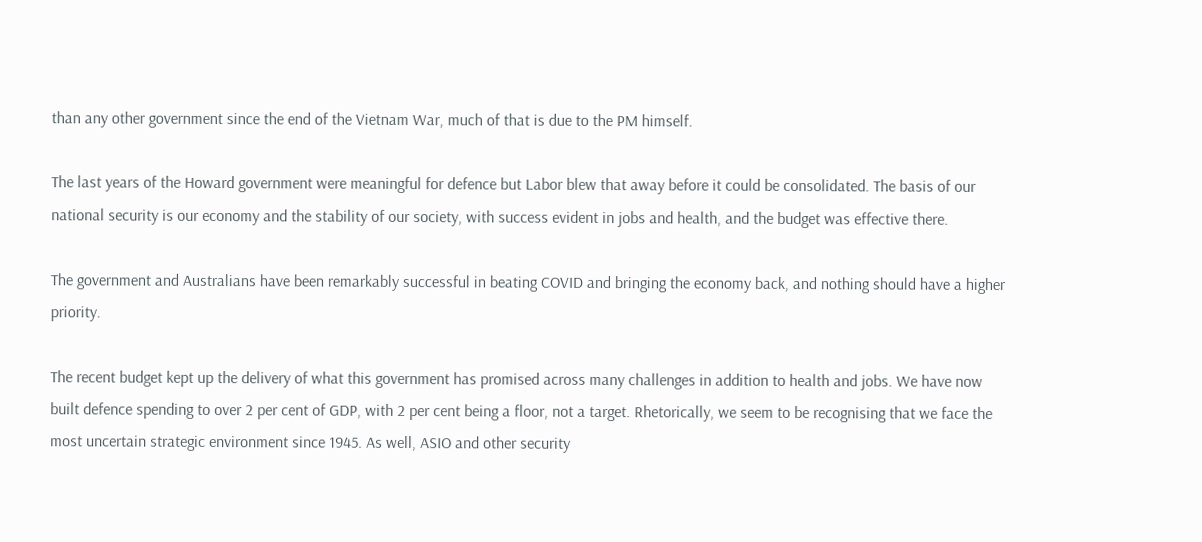than any other government since the end of the Vietnam War, much of that is due to the PM himself.

The last years of the Howard government were meaningful for defence but Labor blew that away before it could be consolidated. The basis of our national security is our economy and the stability of our society, with success evident in jobs and health, and the budget was effective there.

The government and Australians have been remarkably successful in beating COVID and bringing the economy back, and nothing should have a higher priority.

The recent budget kept up the delivery of what this government has promised across many challenges in addition to health and jobs. We have now built defence spending to over 2 per cent of GDP, with 2 per cent being a floor, not a target. Rhetorically, we seem to be recognising that we face the most uncertain strategic environment since 1945. As well, ASIO and other security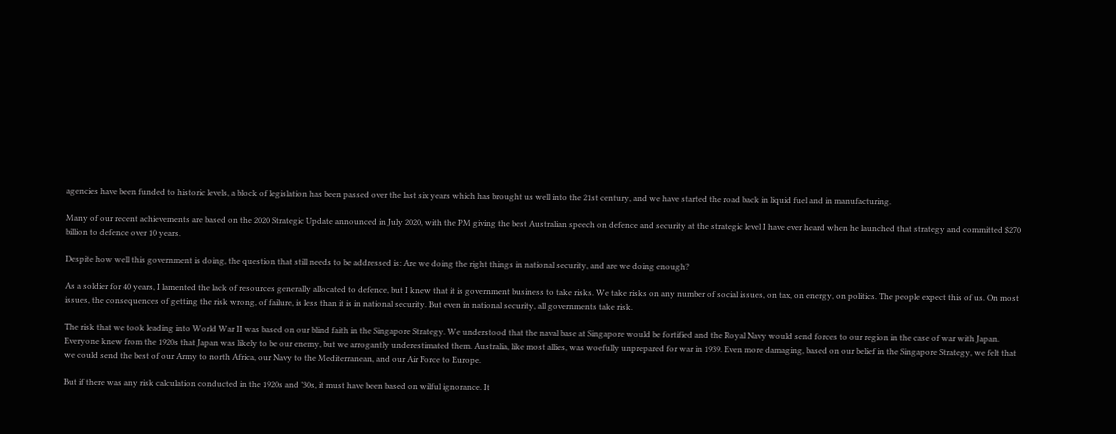agencies have been funded to historic levels, a block of legislation has been passed over the last six years which has brought us well into the 21st century, and we have started the road back in liquid fuel and in manufacturing.

Many of our recent achievements are based on the 2020 Strategic Update announced in July 2020, with the PM giving the best Australian speech on defence and security at the strategic level I have ever heard when he launched that strategy and committed $270 billion to defence over 10 years.

Despite how well this government is doing, the question that still needs to be addressed is: Are we doing the right things in national security, and are we doing enough?

As a soldier for 40 years, I lamented the lack of resources generally allocated to defence, but I knew that it is government business to take risks. We take risks on any number of social issues, on tax, on energy, on politics. The people expect this of us. On most issues, the consequences of getting the risk wrong, of failure, is less than it is in national security. But even in national security, all governments take risk.

The risk that we took leading into World War II was based on our blind faith in the Singapore Strategy. We understood that the naval base at Singapore would be fortified and the Royal Navy would send forces to our region in the case of war with Japan. Everyone knew from the 1920s that Japan was likely to be our enemy, but we arrogantly underestimated them. Australia, like most allies, was woefully unprepared for war in 1939. Even more damaging, based on our belief in the Singapore Strategy, we felt that we could send the best of our Army to north Africa, our Navy to the Mediterranean, and our Air Force to Europe.

But if there was any risk calculation conducted in the 1920s and ’30s, it must have been based on wilful ignorance. It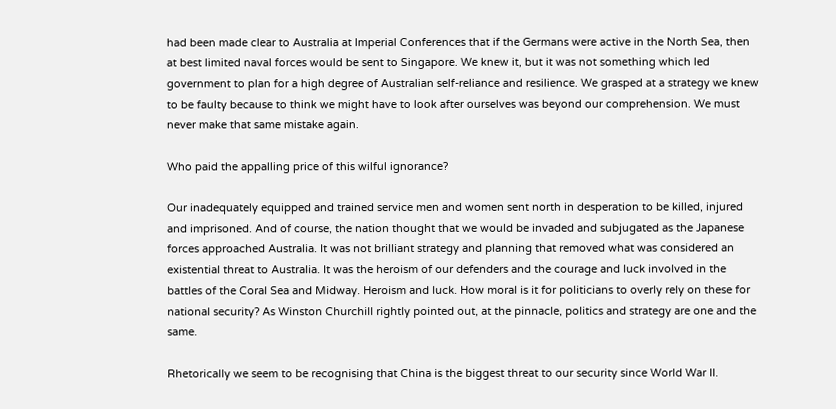had been made clear to Australia at Imperial Conferences that if the Germans were active in the North Sea, then at best limited naval forces would be sent to Singapore. We knew it, but it was not something which led government to plan for a high degree of Australian self-reliance and resilience. We grasped at a strategy we knew to be faulty because to think we might have to look after ourselves was beyond our comprehension. We must never make that same mistake again.

Who paid the appalling price of this wilful ignorance?

Our inadequately equipped and trained service men and women sent north in desperation to be killed, injured and imprisoned. And of course, the nation thought that we would be invaded and subjugated as the Japanese forces approached Australia. It was not brilliant strategy and planning that removed what was considered an existential threat to Australia. It was the heroism of our defenders and the courage and luck involved in the battles of the Coral Sea and Midway. Heroism and luck. How moral is it for politicians to overly rely on these for national security? As Winston Churchill rightly pointed out, at the pinnacle, politics and strategy are one and the same.

Rhetorically we seem to be recognising that China is the biggest threat to our security since World War II.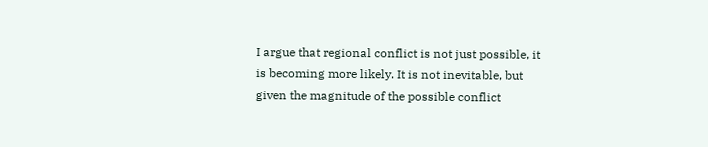I argue that regional conflict is not just possible, it is becoming more likely. It is not inevitable, but given the magnitude of the possible conflict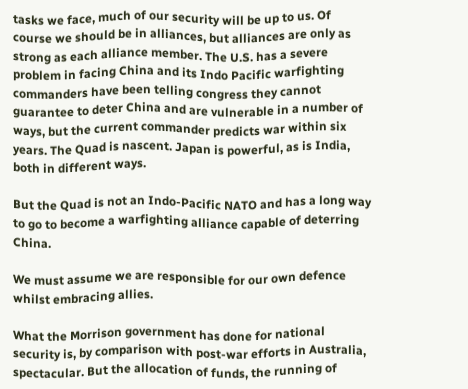tasks we face, much of our security will be up to us. Of course we should be in alliances, but alliances are only as strong as each alliance member. The U.S. has a severe problem in facing China and its Indo Pacific warfighting commanders have been telling congress they cannot guarantee to deter China and are vulnerable in a number of ways, but the current commander predicts war within six years. The Quad is nascent. Japan is powerful, as is India, both in different ways.

But the Quad is not an Indo-Pacific NATO and has a long way to go to become a warfighting alliance capable of deterring China.

We must assume we are responsible for our own defence whilst embracing allies.

What the Morrison government has done for national security is, by comparison with post-war efforts in Australia, spectacular. But the allocation of funds, the running of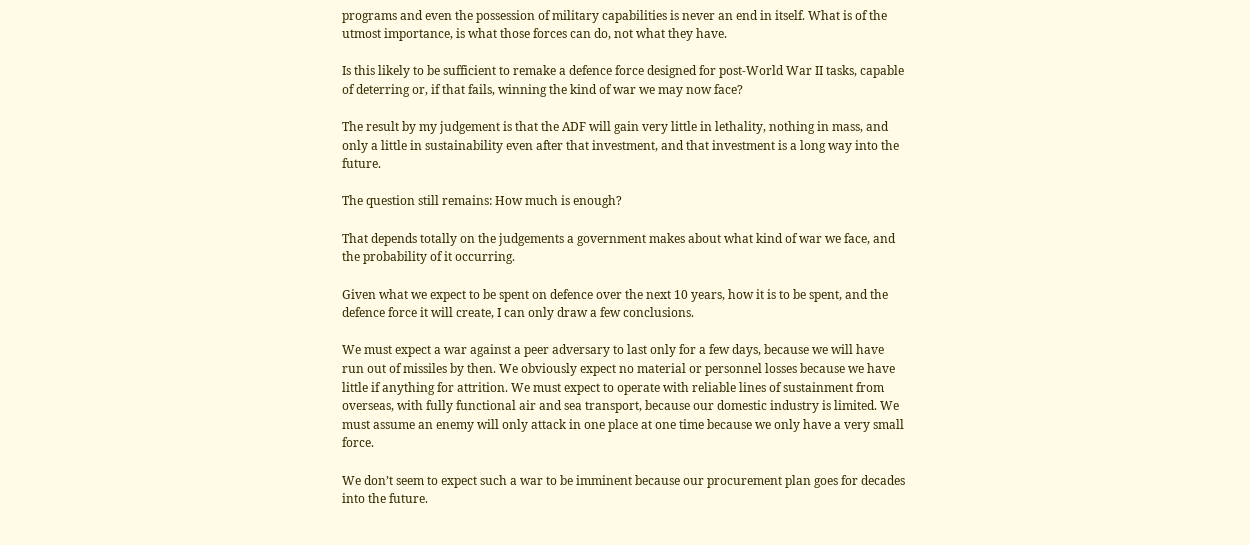programs and even the possession of military capabilities is never an end in itself. What is of the utmost importance, is what those forces can do, not what they have.

Is this likely to be sufficient to remake a defence force designed for post-World War II tasks, capable of deterring or, if that fails, winning the kind of war we may now face?

The result by my judgement is that the ADF will gain very little in lethality, nothing in mass, and only a little in sustainability even after that investment, and that investment is a long way into the future.

The question still remains: How much is enough?

That depends totally on the judgements a government makes about what kind of war we face, and the probability of it occurring.

Given what we expect to be spent on defence over the next 10 years, how it is to be spent, and the defence force it will create, I can only draw a few conclusions.

We must expect a war against a peer adversary to last only for a few days, because we will have run out of missiles by then. We obviously expect no material or personnel losses because we have little if anything for attrition. We must expect to operate with reliable lines of sustainment from overseas, with fully functional air and sea transport, because our domestic industry is limited. We must assume an enemy will only attack in one place at one time because we only have a very small force.

We don’t seem to expect such a war to be imminent because our procurement plan goes for decades into the future.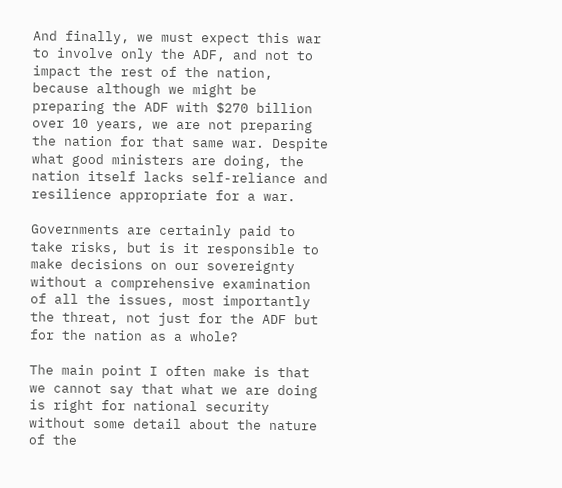And finally, we must expect this war to involve only the ADF, and not to impact the rest of the nation, because although we might be preparing the ADF with $270 billion over 10 years, we are not preparing the nation for that same war. Despite what good ministers are doing, the nation itself lacks self-reliance and resilience appropriate for a war.

Governments are certainly paid to take risks, but is it responsible to make decisions on our sovereignty without a comprehensive examination of all the issues, most importantly the threat, not just for the ADF but for the nation as a whole?

The main point I often make is that we cannot say that what we are doing is right for national security without some detail about the nature of the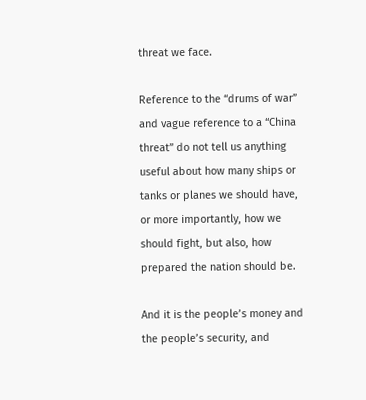threat we face.

Reference to the “drums of war” and vague reference to a “China threat” do not tell us anything useful about how many ships or tanks or planes we should have, or more importantly, how we should fight, but also, how prepared the nation should be.

And it is the people’s money and the people’s security, and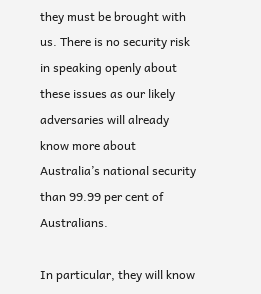they must be brought with us. There is no security risk in speaking openly about these issues as our likely adversaries will already know more about Australia’s national security than 99.99 per cent of Australians.

In particular, they will know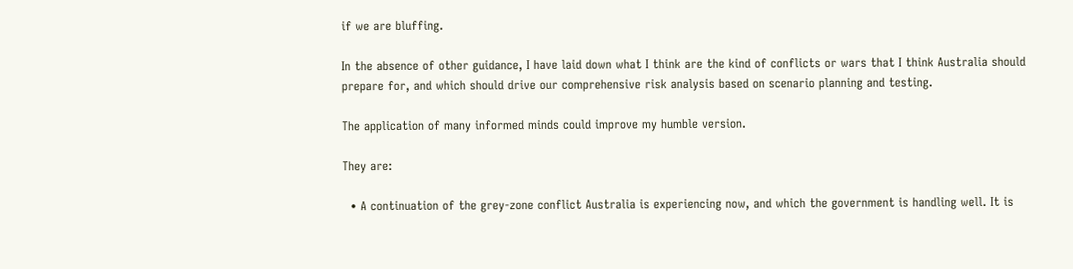if we are bluffing.

In the absence of other guidance, I have laid down what I think are the kind of conflicts or wars that I think Australia should prepare for, and which should drive our comprehensive risk analysis based on scenario planning and testing.

The application of many informed minds could improve my humble version.

They are:

  • A continuation of the grey-zone conflict Australia is experiencing now, and which the government is handling well. It is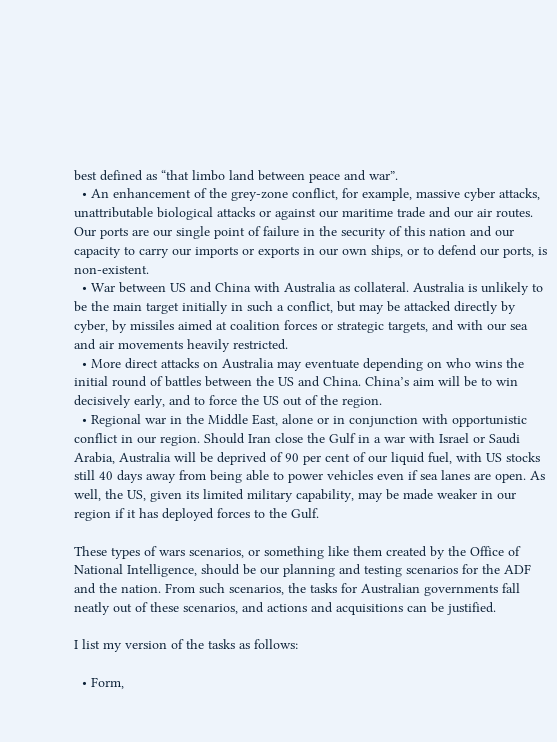best defined as “that limbo land between peace and war”.
  • An enhancement of the grey-zone conflict, for example, massive cyber attacks, unattributable biological attacks or against our maritime trade and our air routes. Our ports are our single point of failure in the security of this nation and our capacity to carry our imports or exports in our own ships, or to defend our ports, is non-existent.
  • War between US and China with Australia as collateral. Australia is unlikely to be the main target initially in such a conflict, but may be attacked directly by cyber, by missiles aimed at coalition forces or strategic targets, and with our sea and air movements heavily restricted.
  • More direct attacks on Australia may eventuate depending on who wins the initial round of battles between the US and China. China’s aim will be to win decisively early, and to force the US out of the region.
  • Regional war in the Middle East, alone or in conjunction with opportunistic conflict in our region. Should Iran close the Gulf in a war with Israel or Saudi Arabia, Australia will be deprived of 90 per cent of our liquid fuel, with US stocks still 40 days away from being able to power vehicles even if sea lanes are open. As well, the US, given its limited military capability, may be made weaker in our region if it has deployed forces to the Gulf.

These types of wars scenarios, or something like them created by the Office of National Intelligence, should be our planning and testing scenarios for the ADF and the nation. From such scenarios, the tasks for Australian governments fall neatly out of these scenarios, and actions and acquisitions can be justified.

I list my version of the tasks as follows:

  • Form,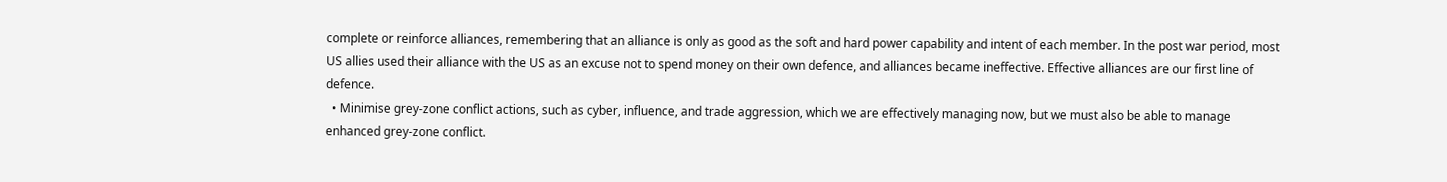complete or reinforce alliances, remembering that an alliance is only as good as the soft and hard power capability and intent of each member. In the post war period, most US allies used their alliance with the US as an excuse not to spend money on their own defence, and alliances became ineffective. Effective alliances are our first line of defence.
  • Minimise grey-zone conflict actions, such as cyber, influence, and trade aggression, which we are effectively managing now, but we must also be able to manage enhanced grey-zone conflict.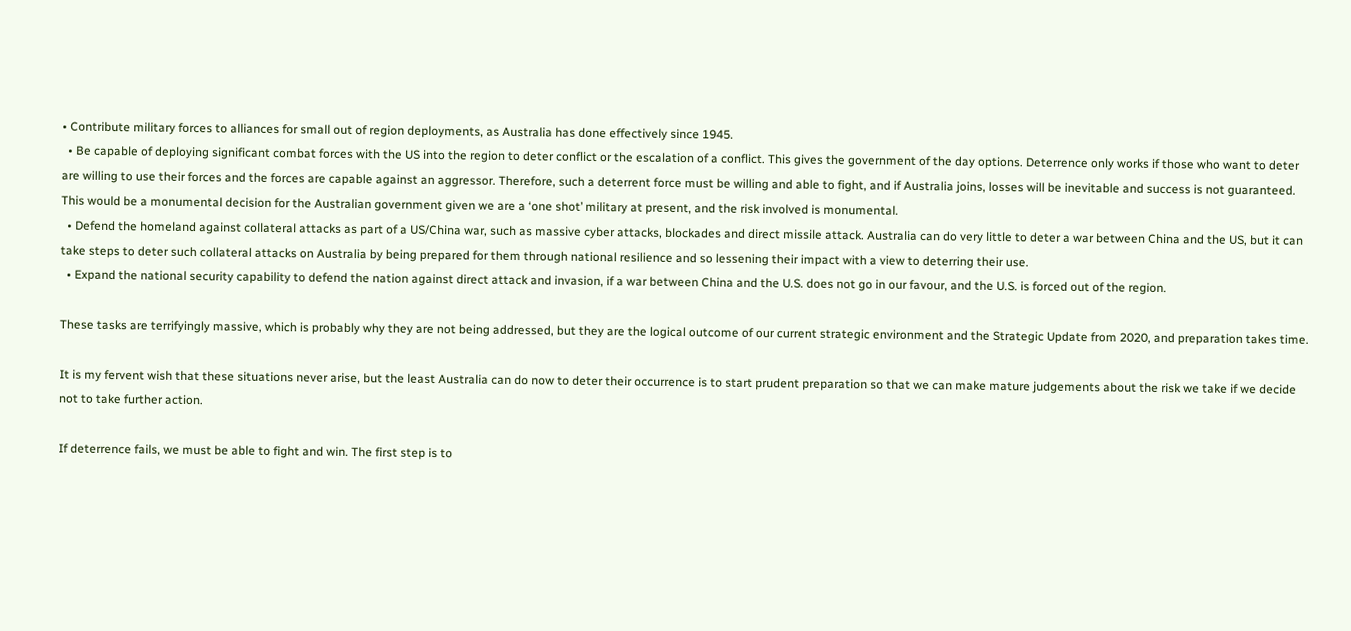• Contribute military forces to alliances for small out of region deployments, as Australia has done effectively since 1945.
  • Be capable of deploying significant combat forces with the US into the region to deter conflict or the escalation of a conflict. This gives the government of the day options. Deterrence only works if those who want to deter are willing to use their forces and the forces are capable against an aggressor. Therefore, such a deterrent force must be willing and able to fight, and if Australia joins, losses will be inevitable and success is not guaranteed. This would be a monumental decision for the Australian government given we are a ‘one shot’ military at present, and the risk involved is monumental.
  • Defend the homeland against collateral attacks as part of a US/China war, such as massive cyber attacks, blockades and direct missile attack. Australia can do very little to deter a war between China and the US, but it can take steps to deter such collateral attacks on Australia by being prepared for them through national resilience and so lessening their impact with a view to deterring their use.
  • Expand the national security capability to defend the nation against direct attack and invasion, if a war between China and the U.S. does not go in our favour, and the U.S. is forced out of the region.

These tasks are terrifyingly massive, which is probably why they are not being addressed, but they are the logical outcome of our current strategic environment and the Strategic Update from 2020, and preparation takes time.

It is my fervent wish that these situations never arise, but the least Australia can do now to deter their occurrence is to start prudent preparation so that we can make mature judgements about the risk we take if we decide not to take further action.

If deterrence fails, we must be able to fight and win. The first step is to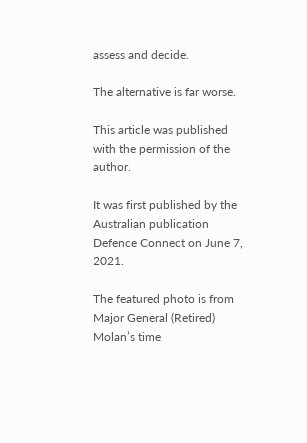assess and decide.

The alternative is far worse.

This article was published with the permission of the author.

It was first published by the Australian publication Defence Connect on June 7, 2021.

The featured photo is from Major General (Retired) Molan’s time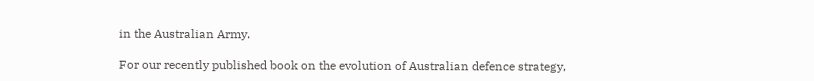in the Australian Army.

For our recently published book on the evolution of Australian defence strategy,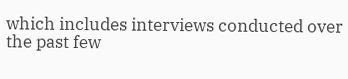which includes interviews conducted over the past few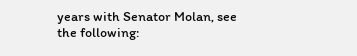years with Senator Molan, see the following: